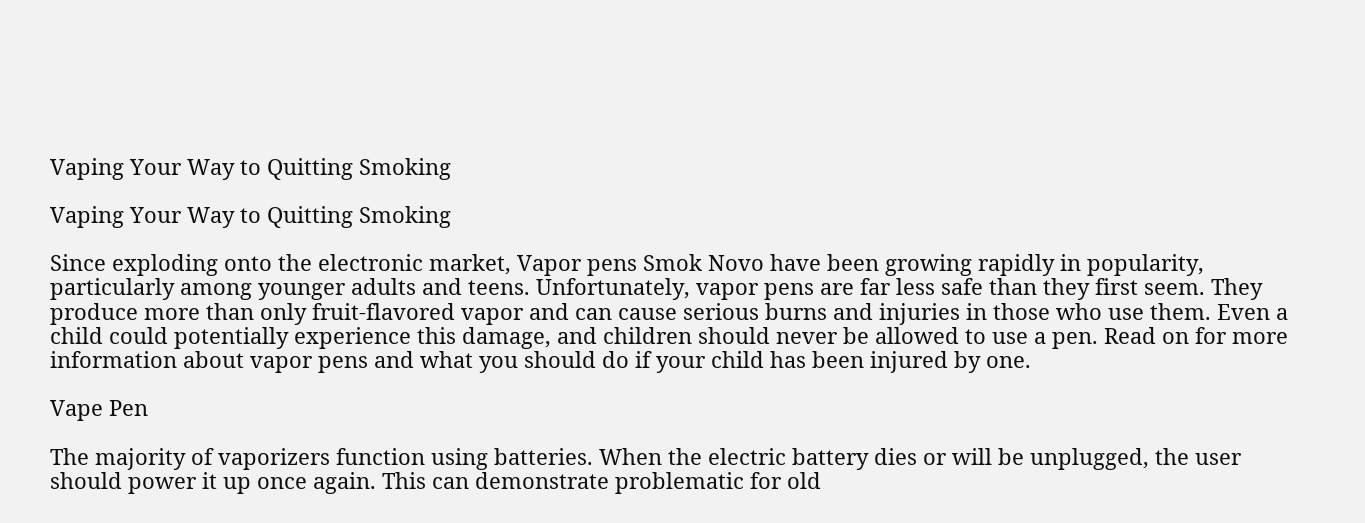Vaping Your Way to Quitting Smoking

Vaping Your Way to Quitting Smoking

Since exploding onto the electronic market, Vapor pens Smok Novo have been growing rapidly in popularity, particularly among younger adults and teens. Unfortunately, vapor pens are far less safe than they first seem. They produce more than only fruit-flavored vapor and can cause serious burns and injuries in those who use them. Even a child could potentially experience this damage, and children should never be allowed to use a pen. Read on for more information about vapor pens and what you should do if your child has been injured by one.

Vape Pen

The majority of vaporizers function using batteries. When the electric battery dies or will be unplugged, the user should power it up once again. This can demonstrate problematic for old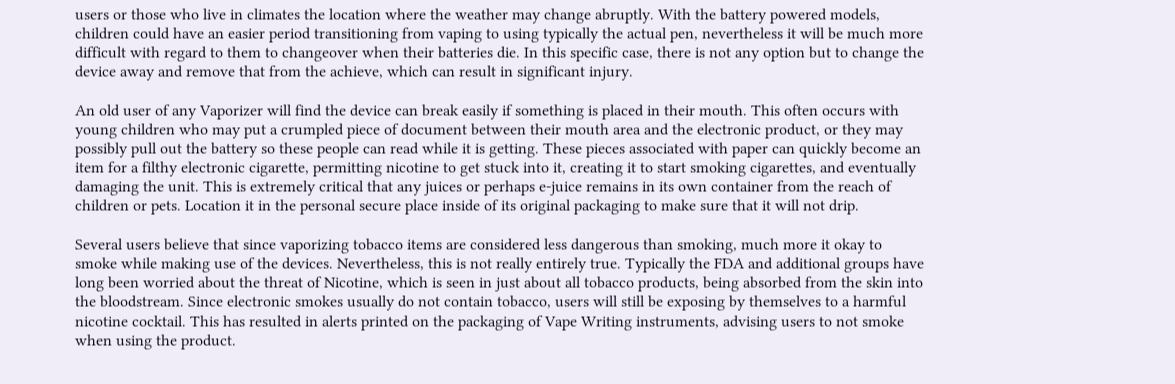users or those who live in climates the location where the weather may change abruptly. With the battery powered models, children could have an easier period transitioning from vaping to using typically the actual pen, nevertheless it will be much more difficult with regard to them to changeover when their batteries die. In this specific case, there is not any option but to change the device away and remove that from the achieve, which can result in significant injury.

An old user of any Vaporizer will find the device can break easily if something is placed in their mouth. This often occurs with young children who may put a crumpled piece of document between their mouth area and the electronic product, or they may possibly pull out the battery so these people can read while it is getting. These pieces associated with paper can quickly become an item for a filthy electronic cigarette, permitting nicotine to get stuck into it, creating it to start smoking cigarettes, and eventually damaging the unit. This is extremely critical that any juices or perhaps e-juice remains in its own container from the reach of children or pets. Location it in the personal secure place inside of its original packaging to make sure that it will not drip.

Several users believe that since vaporizing tobacco items are considered less dangerous than smoking, much more it okay to smoke while making use of the devices. Nevertheless, this is not really entirely true. Typically the FDA and additional groups have long been worried about the threat of Nicotine, which is seen in just about all tobacco products, being absorbed from the skin into the bloodstream. Since electronic smokes usually do not contain tobacco, users will still be exposing by themselves to a harmful nicotine cocktail. This has resulted in alerts printed on the packaging of Vape Writing instruments, advising users to not smoke when using the product.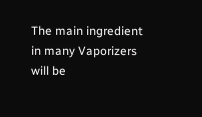The main ingredient in many Vaporizers will be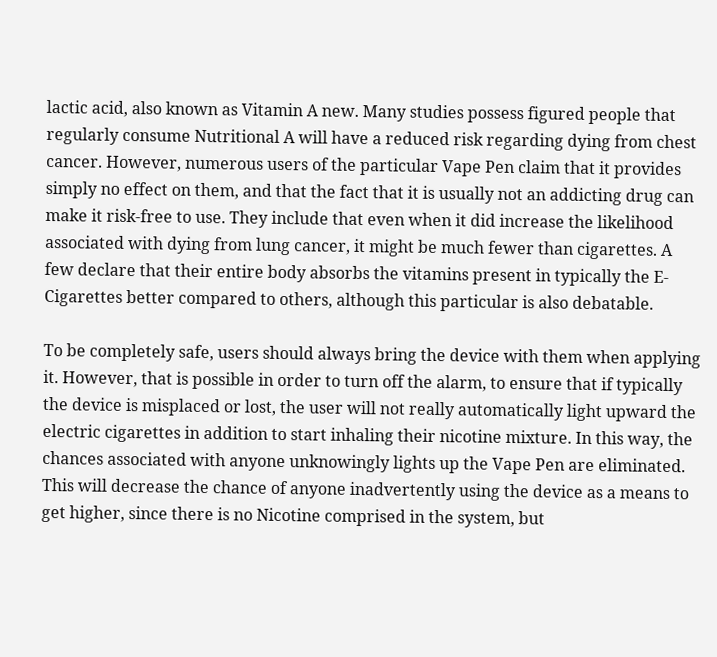lactic acid, also known as Vitamin A new. Many studies possess figured people that regularly consume Nutritional A will have a reduced risk regarding dying from chest cancer. However, numerous users of the particular Vape Pen claim that it provides simply no effect on them, and that the fact that it is usually not an addicting drug can make it risk-free to use. They include that even when it did increase the likelihood associated with dying from lung cancer, it might be much fewer than cigarettes. A few declare that their entire body absorbs the vitamins present in typically the E-Cigarettes better compared to others, although this particular is also debatable.

To be completely safe, users should always bring the device with them when applying it. However, that is possible in order to turn off the alarm, to ensure that if typically the device is misplaced or lost, the user will not really automatically light upward the electric cigarettes in addition to start inhaling their nicotine mixture. In this way, the chances associated with anyone unknowingly lights up the Vape Pen are eliminated. This will decrease the chance of anyone inadvertently using the device as a means to get higher, since there is no Nicotine comprised in the system, but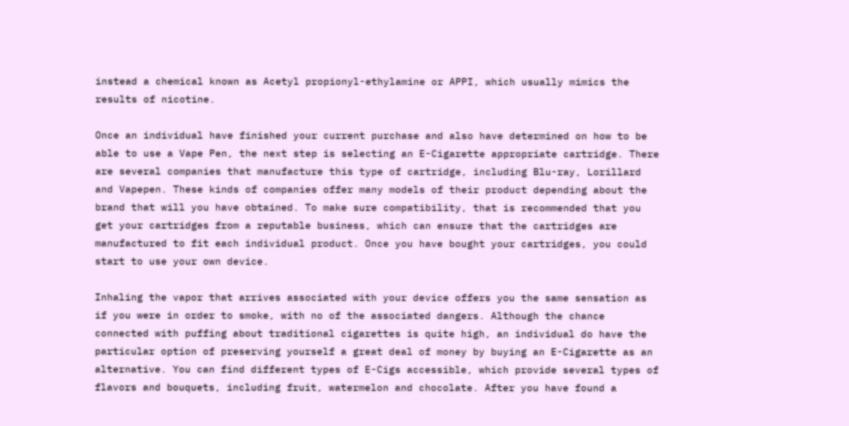instead a chemical known as Acetyl propionyl-ethylamine or APPI, which usually mimics the results of nicotine.

Once an individual have finished your current purchase and also have determined on how to be able to use a Vape Pen, the next step is selecting an E-Cigarette appropriate cartridge. There are several companies that manufacture this type of cartridge, including Blu-ray, Lorillard and Vapepen. These kinds of companies offer many models of their product depending about the brand that will you have obtained. To make sure compatibility, that is recommended that you get your cartridges from a reputable business, which can ensure that the cartridges are manufactured to fit each individual product. Once you have bought your cartridges, you could start to use your own device.

Inhaling the vapor that arrives associated with your device offers you the same sensation as if you were in order to smoke, with no of the associated dangers. Although the chance connected with puffing about traditional cigarettes is quite high, an individual do have the particular option of preserving yourself a great deal of money by buying an E-Cigarette as an alternative. You can find different types of E-Cigs accessible, which provide several types of flavors and bouquets, including fruit, watermelon and chocolate. After you have found a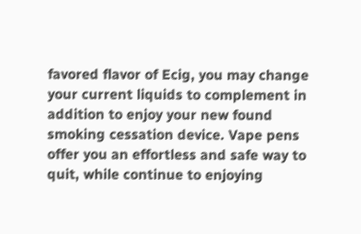favored flavor of Ecig, you may change your current liquids to complement in addition to enjoy your new found smoking cessation device. Vape pens offer you an effortless and safe way to quit, while continue to enjoying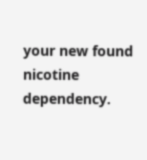your new found nicotine dependency.